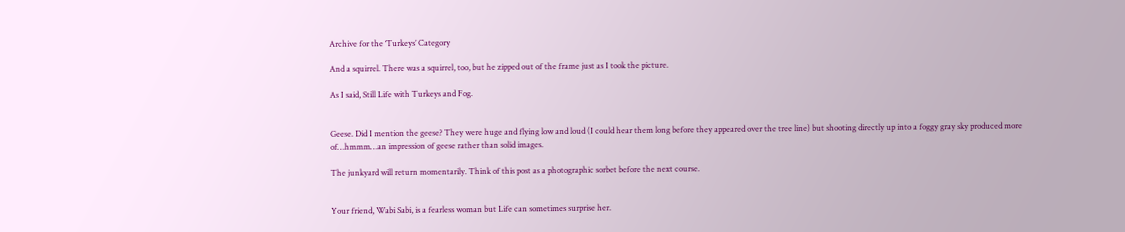Archive for the ‘Turkeys’ Category

And a squirrel. There was a squirrel, too, but he zipped out of the frame just as I took the picture.

As I said, Still Life with Turkeys and Fog.


Geese. Did I mention the geese? They were huge and flying low and loud (I could hear them long before they appeared over the tree line) but shooting directly up into a foggy gray sky produced more of…hmmm…an impression of geese rather than solid images.

The junkyard will return momentarily. Think of this post as a photographic sorbet before the next course.


Your friend, Wabi Sabi, is a fearless woman but Life can sometimes surprise her.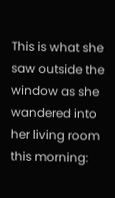This is what she saw outside the window as she wandered into her living room this morning: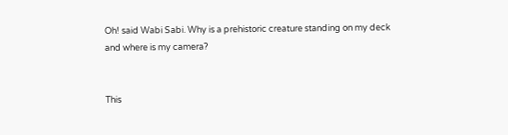Oh! said Wabi Sabi. Why is a prehistoric creature standing on my deck and where is my camera?


This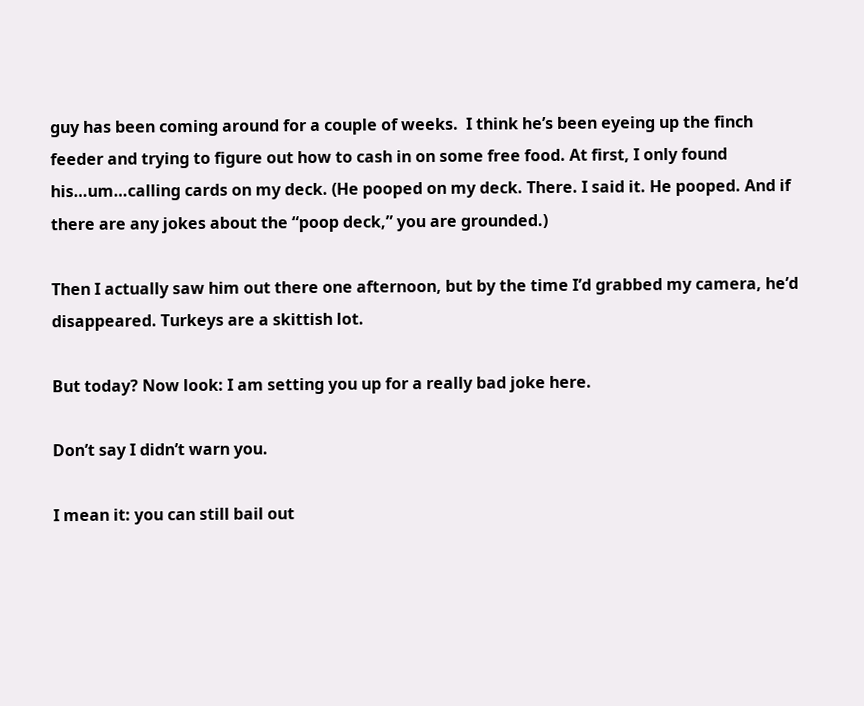guy has been coming around for a couple of weeks.  I think he’s been eyeing up the finch feeder and trying to figure out how to cash in on some free food. At first, I only found his…um…calling cards on my deck. (He pooped on my deck. There. I said it. He pooped. And if there are any jokes about the “poop deck,” you are grounded.)

Then I actually saw him out there one afternoon, but by the time I’d grabbed my camera, he’d disappeared. Turkeys are a skittish lot.

But today? Now look: I am setting you up for a really bad joke here.

Don’t say I didn’t warn you.

I mean it: you can still bail out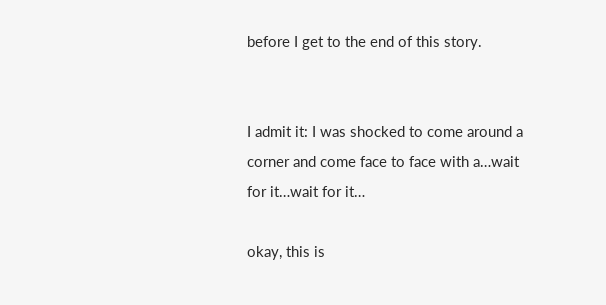before I get to the end of this story.


I admit it: I was shocked to come around a corner and come face to face with a…wait for it…wait for it…

okay, this is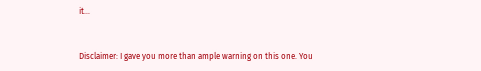it…


Disclaimer: I gave you more than ample warning on this one. You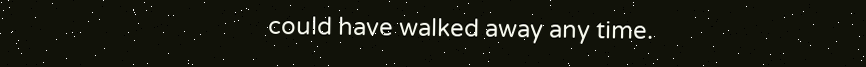could have walked away any time.